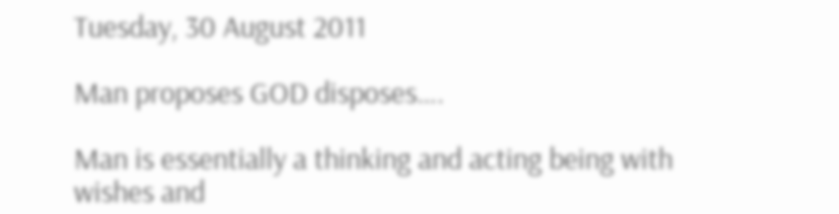Tuesday, 30 August 2011

Man proposes GOD disposes….

Man is essentially a thinking and acting being with wishes and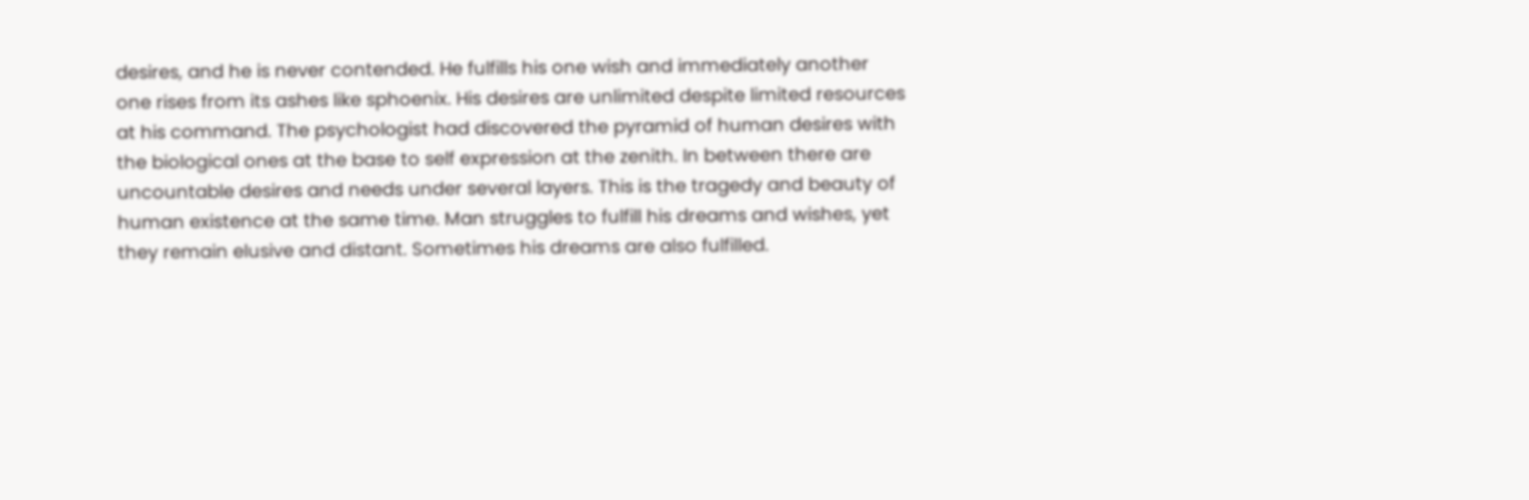desires, and he is never contended. He fulfills his one wish and immediately another one rises from its ashes like sphoenix. His desires are unlimited despite limited resources at his command. The psychologist had discovered the pyramid of human desires with the biological ones at the base to self expression at the zenith. In between there are uncountable desires and needs under several layers. This is the tragedy and beauty of human existence at the same time. Man struggles to fulfill his dreams and wishes, yet they remain elusive and distant. Sometimes his dreams are also fulfilled.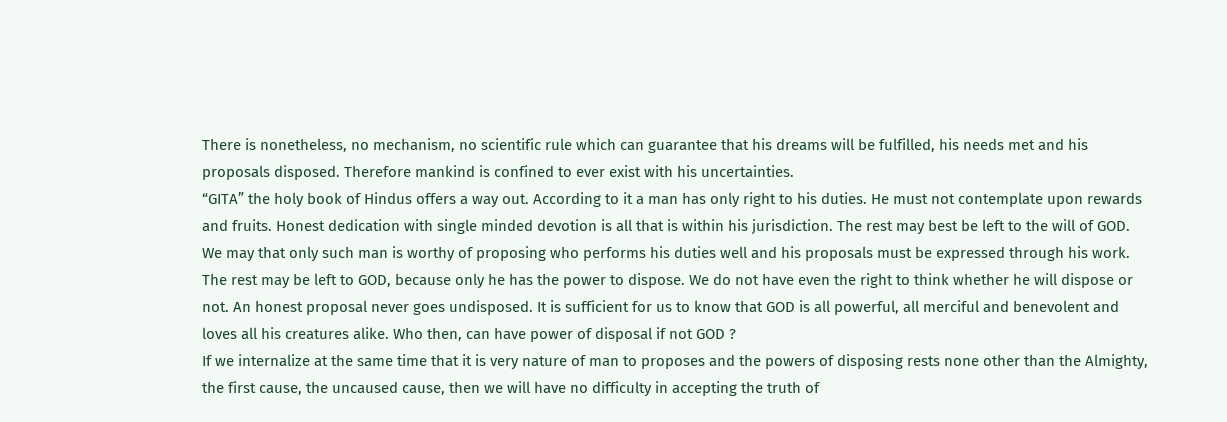There is nonetheless, no mechanism, no scientific rule which can guarantee that his dreams will be fulfilled, his needs met and his proposals disposed. Therefore mankind is confined to ever exist with his uncertainties.
“GITA” the holy book of Hindus offers a way out. According to it a man has only right to his duties. He must not contemplate upon rewards and fruits. Honest dedication with single minded devotion is all that is within his jurisdiction. The rest may best be left to the will of GOD. We may that only such man is worthy of proposing who performs his duties well and his proposals must be expressed through his work. The rest may be left to GOD, because only he has the power to dispose. We do not have even the right to think whether he will dispose or not. An honest proposal never goes undisposed. It is sufficient for us to know that GOD is all powerful, all merciful and benevolent and loves all his creatures alike. Who then, can have power of disposal if not GOD ?
If we internalize at the same time that it is very nature of man to proposes and the powers of disposing rests none other than the Almighty, the first cause, the uncaused cause, then we will have no difficulty in accepting the truth of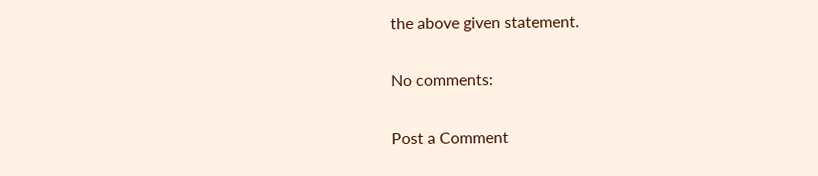the above given statement.

No comments:

Post a Comment